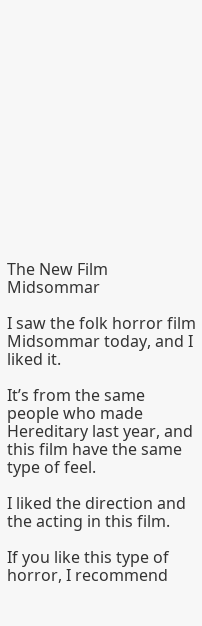The New Film Midsommar

I saw the folk horror film Midsommar today, and I liked it.

It’s from the same people who made Hereditary last year, and this film have the same type of feel.

I liked the direction and the acting in this film.

If you like this type of horror, I recommend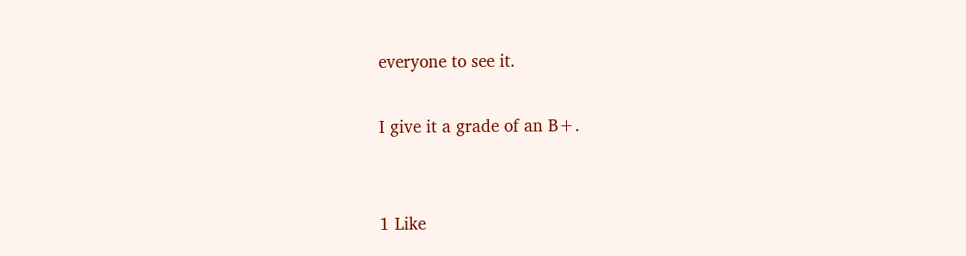everyone to see it.

I give it a grade of an B+.


1 Like